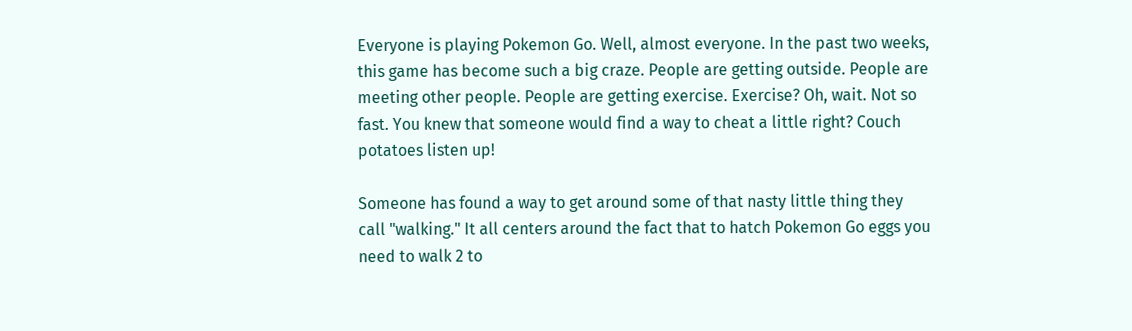Everyone is playing Pokemon Go. Well, almost everyone. In the past two weeks, this game has become such a big craze. People are getting outside. People are meeting other people. People are getting exercise. Exercise? Oh, wait. Not so fast. You knew that someone would find a way to cheat a little right? Couch potatoes listen up!

Someone has found a way to get around some of that nasty little thing they call "walking." It all centers around the fact that to hatch Pokemon Go eggs you need to walk 2 to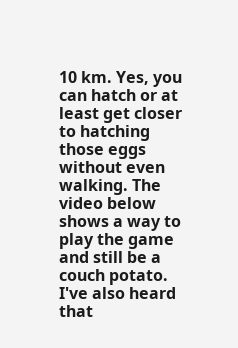10 km. Yes, you can hatch or at least get closer to hatching those eggs without even walking. The video below shows a way to play the game and still be a couch potato. I've also heard that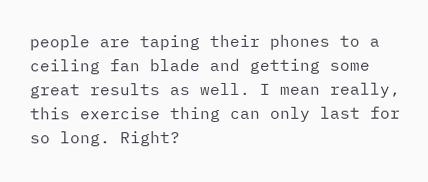people are taping their phones to a ceiling fan blade and getting some great results as well. I mean really, this exercise thing can only last for so long. Right?